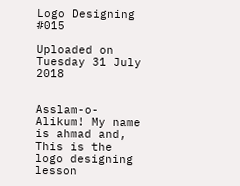Logo Designing #015

Uploaded on Tuesday 31 July 2018


Asslam-o-Alikum! My name is ahmad and,
This is the logo designing lesson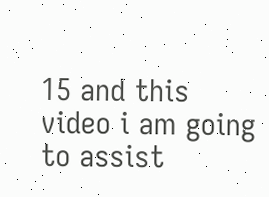15 and this video i am going to assist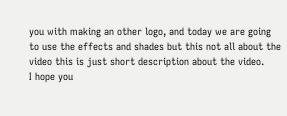you with making an other logo, and today we are going to use the effects and shades but this not all about the video this is just short description about the video.
I hope you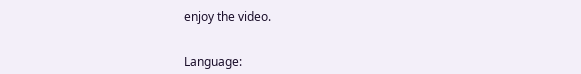enjoy the video.


Language: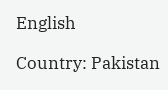English

Country: Pakistan